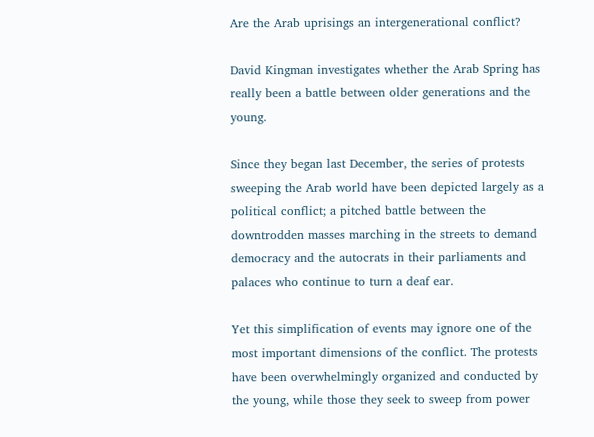Are the Arab uprisings an intergenerational conflict?

David Kingman investigates whether the Arab Spring has really been a battle between older generations and the young.

Since they began last December, the series of protests sweeping the Arab world have been depicted largely as a political conflict; a pitched battle between the downtrodden masses marching in the streets to demand democracy and the autocrats in their parliaments and palaces who continue to turn a deaf ear.

Yet this simplification of events may ignore one of the most important dimensions of the conflict. The protests have been overwhelmingly organized and conducted by the young, while those they seek to sweep from power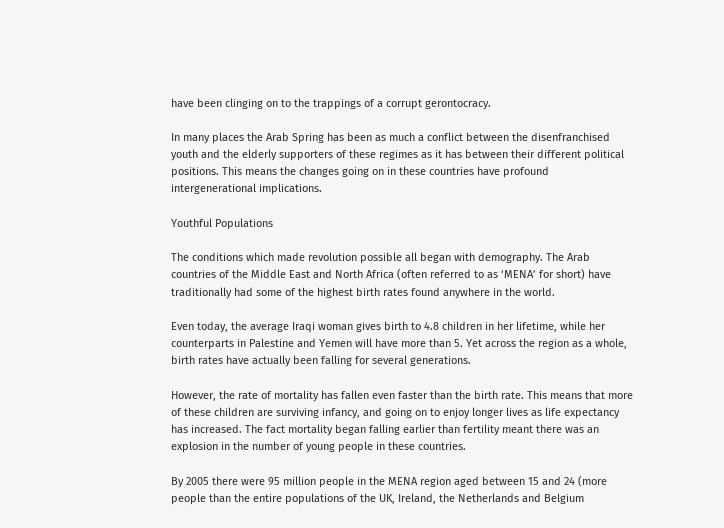have been clinging on to the trappings of a corrupt gerontocracy.

In many places the Arab Spring has been as much a conflict between the disenfranchised youth and the elderly supporters of these regimes as it has between their different political positions. This means the changes going on in these countries have profound intergenerational implications.

Youthful Populations

The conditions which made revolution possible all began with demography. The Arab countries of the Middle East and North Africa (often referred to as ‘MENA’ for short) have traditionally had some of the highest birth rates found anywhere in the world.

Even today, the average Iraqi woman gives birth to 4.8 children in her lifetime, while her counterparts in Palestine and Yemen will have more than 5. Yet across the region as a whole, birth rates have actually been falling for several generations.

However, the rate of mortality has fallen even faster than the birth rate. This means that more of these children are surviving infancy, and going on to enjoy longer lives as life expectancy has increased. The fact mortality began falling earlier than fertility meant there was an explosion in the number of young people in these countries.

By 2005 there were 95 million people in the MENA region aged between 15 and 24 (more people than the entire populations of the UK, Ireland, the Netherlands and Belgium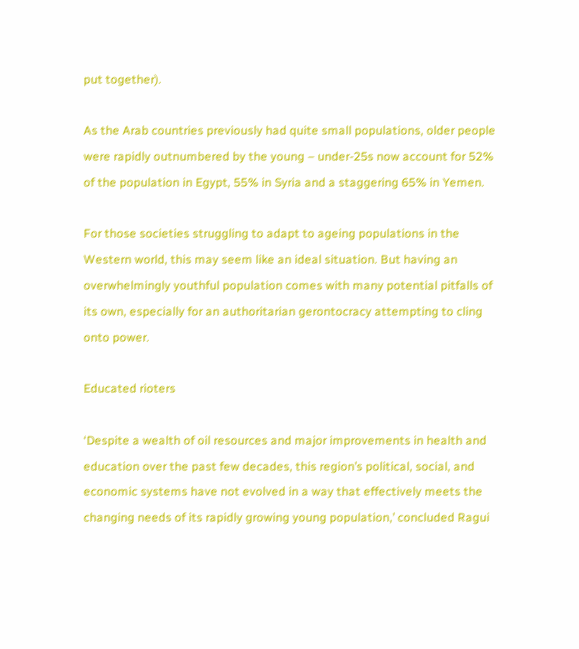put together).

As the Arab countries previously had quite small populations, older people were rapidly outnumbered by the young – under-25s now account for 52% of the population in Egypt, 55% in Syria and a staggering 65% in Yemen.

For those societies struggling to adapt to ageing populations in the Western world, this may seem like an ideal situation. But having an overwhelmingly youthful population comes with many potential pitfalls of its own, especially for an authoritarian gerontocracy attempting to cling onto power.

Educated rioters

‘Despite a wealth of oil resources and major improvements in health and education over the past few decades, this region’s political, social, and economic systems have not evolved in a way that effectively meets the changing needs of its rapidly growing young population,’ concluded Ragui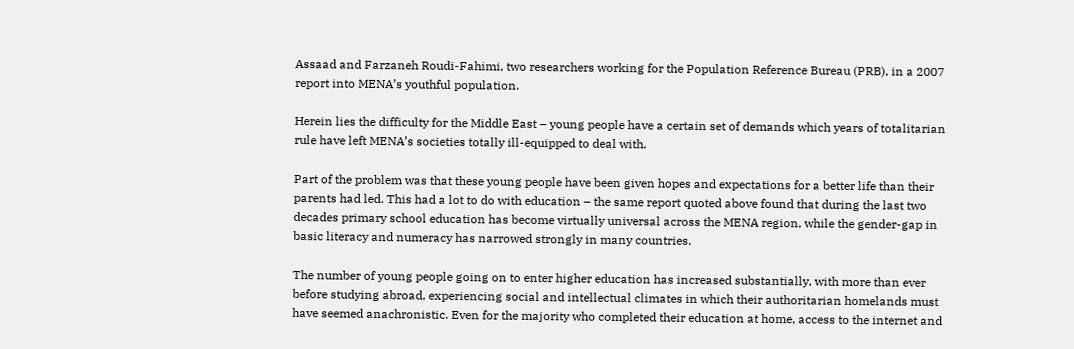Assaad and Farzaneh Roudi-Fahimi, two researchers working for the Population Reference Bureau (PRB), in a 2007 report into MENA’s youthful population.

Herein lies the difficulty for the Middle East – young people have a certain set of demands which years of totalitarian rule have left MENA’s societies totally ill-equipped to deal with.

Part of the problem was that these young people have been given hopes and expectations for a better life than their parents had led. This had a lot to do with education – the same report quoted above found that during the last two decades primary school education has become virtually universal across the MENA region, while the gender-gap in basic literacy and numeracy has narrowed strongly in many countries.

The number of young people going on to enter higher education has increased substantially, with more than ever before studying abroad, experiencing social and intellectual climates in which their authoritarian homelands must have seemed anachronistic. Even for the majority who completed their education at home, access to the internet and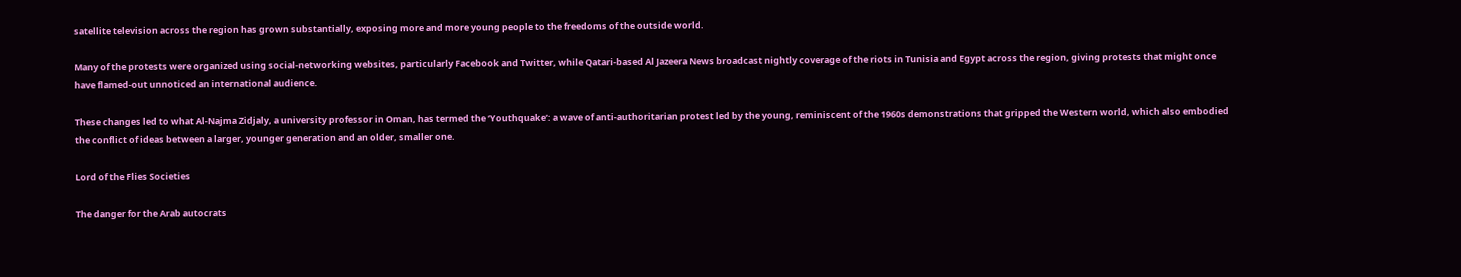satellite television across the region has grown substantially, exposing more and more young people to the freedoms of the outside world.

Many of the protests were organized using social-networking websites, particularly Facebook and Twitter, while Qatari-based Al Jazeera News broadcast nightly coverage of the riots in Tunisia and Egypt across the region, giving protests that might once have flamed-out unnoticed an international audience.

These changes led to what Al-Najma Zidjaly, a university professor in Oman, has termed the ‘Youthquake’: a wave of anti-authoritarian protest led by the young, reminiscent of the 1960s demonstrations that gripped the Western world, which also embodied the conflict of ideas between a larger, younger generation and an older, smaller one.

Lord of the Flies Societies

The danger for the Arab autocrats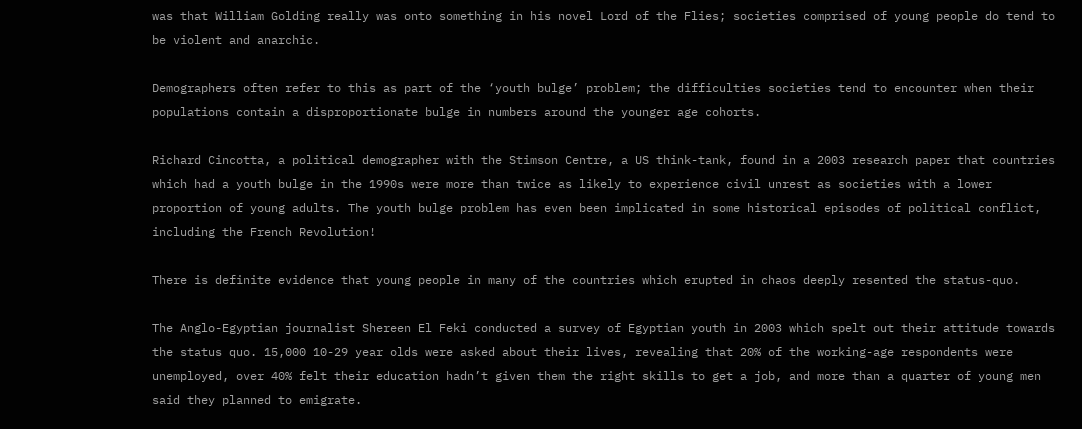was that William Golding really was onto something in his novel Lord of the Flies; societies comprised of young people do tend to be violent and anarchic.

Demographers often refer to this as part of the ‘youth bulge’ problem; the difficulties societies tend to encounter when their populations contain a disproportionate bulge in numbers around the younger age cohorts.

Richard Cincotta, a political demographer with the Stimson Centre, a US think-tank, found in a 2003 research paper that countries which had a youth bulge in the 1990s were more than twice as likely to experience civil unrest as societies with a lower proportion of young adults. The youth bulge problem has even been implicated in some historical episodes of political conflict, including the French Revolution!

There is definite evidence that young people in many of the countries which erupted in chaos deeply resented the status-quo.

The Anglo-Egyptian journalist Shereen El Feki conducted a survey of Egyptian youth in 2003 which spelt out their attitude towards the status quo. 15,000 10-29 year olds were asked about their lives, revealing that 20% of the working-age respondents were unemployed, over 40% felt their education hadn’t given them the right skills to get a job, and more than a quarter of young men said they planned to emigrate.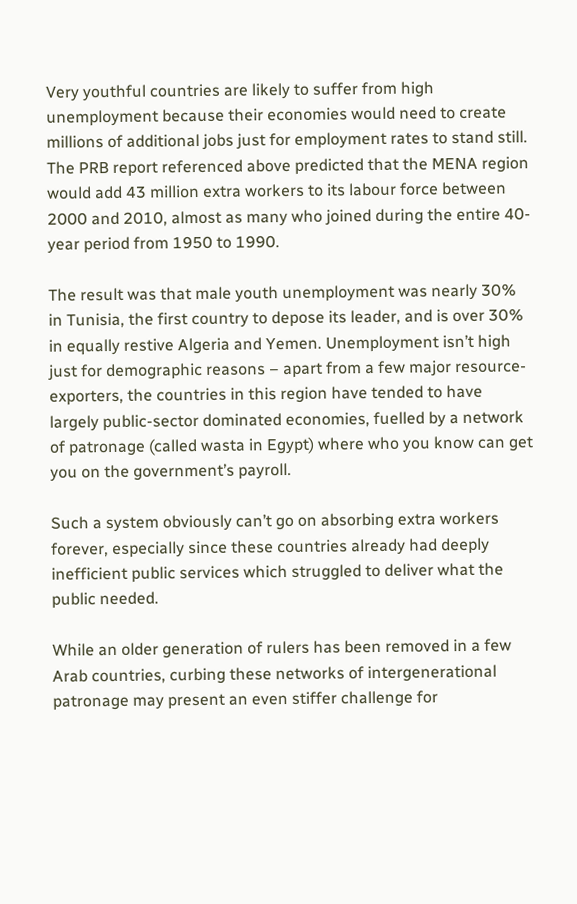Very youthful countries are likely to suffer from high unemployment because their economies would need to create millions of additional jobs just for employment rates to stand still. The PRB report referenced above predicted that the MENA region would add 43 million extra workers to its labour force between 2000 and 2010, almost as many who joined during the entire 40-year period from 1950 to 1990.

The result was that male youth unemployment was nearly 30% in Tunisia, the first country to depose its leader, and is over 30% in equally restive Algeria and Yemen. Unemployment isn’t high just for demographic reasons – apart from a few major resource-exporters, the countries in this region have tended to have largely public-sector dominated economies, fuelled by a network of patronage (called wasta in Egypt) where who you know can get you on the government’s payroll.

Such a system obviously can’t go on absorbing extra workers forever, especially since these countries already had deeply inefficient public services which struggled to deliver what the public needed.

While an older generation of rulers has been removed in a few Arab countries, curbing these networks of intergenerational patronage may present an even stiffer challenge for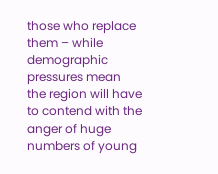those who replace them – while demographic pressures mean the region will have to contend with the anger of huge numbers of young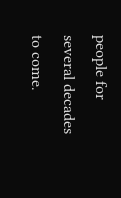people for several decades to come.